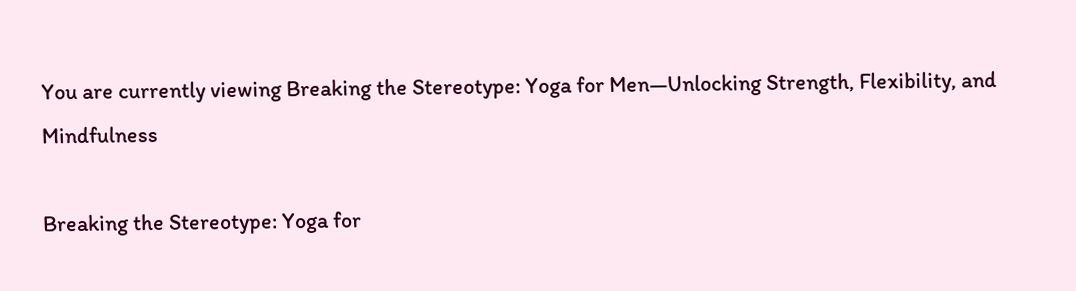You are currently viewing Breaking the Stereotype: Yoga for Men—Unlocking Strength, Flexibility, and Mindfulness

Breaking the Stereotype: Yoga for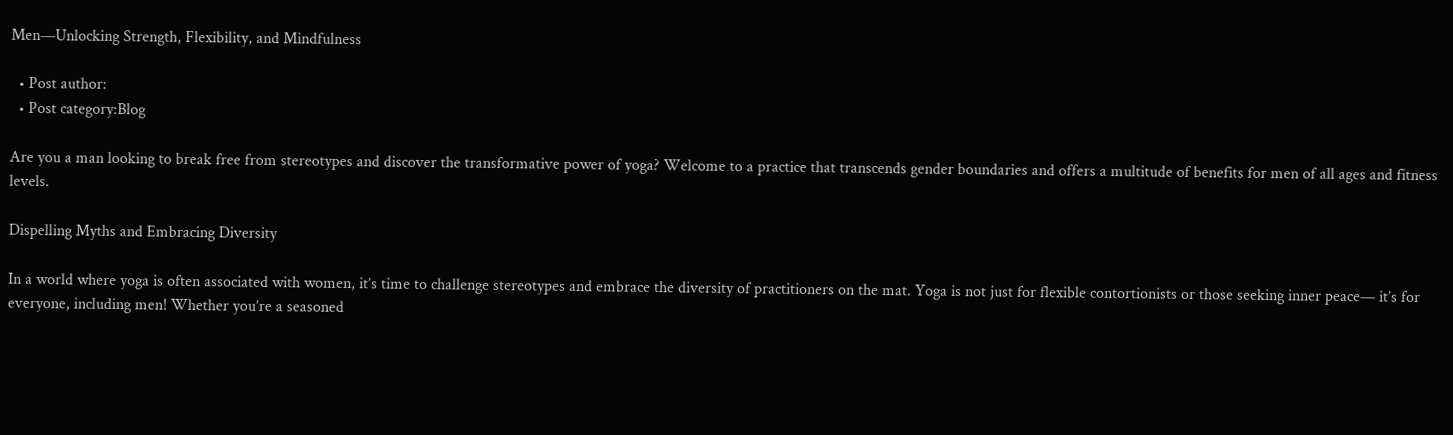Men—Unlocking Strength, Flexibility, and Mindfulness

  • Post author:
  • Post category:Blog

Are you a man looking to break free from stereotypes and discover the transformative power of yoga? Welcome to a practice that transcends gender boundaries and offers a multitude of benefits for men of all ages and fitness levels.

Dispelling Myths and Embracing Diversity

In a world where yoga is often associated with women, it’s time to challenge stereotypes and embrace the diversity of practitioners on the mat. Yoga is not just for flexible contortionists or those seeking inner peace— it’s for everyone, including men! Whether you’re a seasoned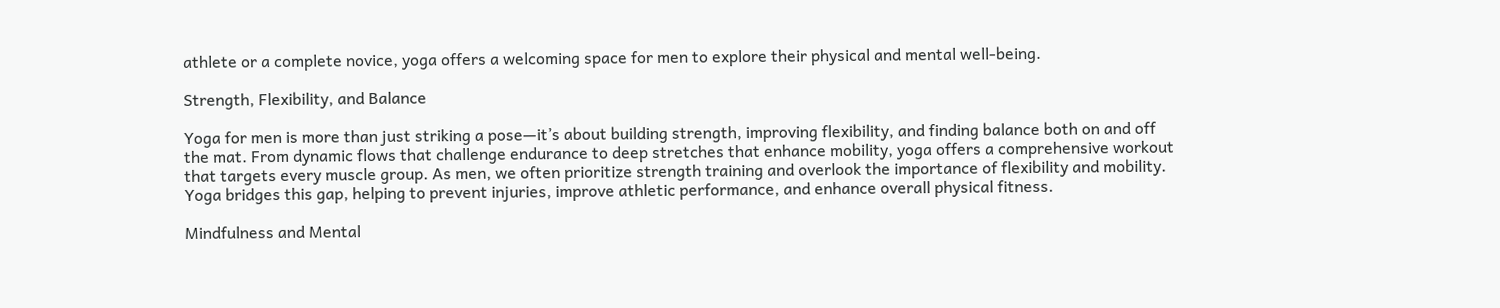athlete or a complete novice, yoga offers a welcoming space for men to explore their physical and mental well-being.

Strength, Flexibility, and Balance

Yoga for men is more than just striking a pose—it’s about building strength, improving flexibility, and finding balance both on and off the mat. From dynamic flows that challenge endurance to deep stretches that enhance mobility, yoga offers a comprehensive workout that targets every muscle group. As men, we often prioritize strength training and overlook the importance of flexibility and mobility. Yoga bridges this gap, helping to prevent injuries, improve athletic performance, and enhance overall physical fitness.

Mindfulness and Mental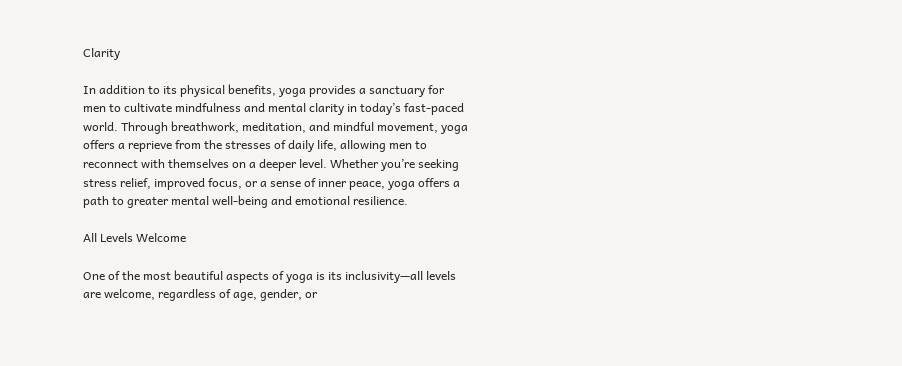Clarity

In addition to its physical benefits, yoga provides a sanctuary for men to cultivate mindfulness and mental clarity in today’s fast-paced world. Through breathwork, meditation, and mindful movement, yoga offers a reprieve from the stresses of daily life, allowing men to reconnect with themselves on a deeper level. Whether you’re seeking stress relief, improved focus, or a sense of inner peace, yoga offers a path to greater mental well-being and emotional resilience.

All Levels Welcome

One of the most beautiful aspects of yoga is its inclusivity—all levels are welcome, regardless of age, gender, or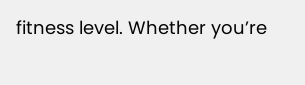fitness level. Whether you’re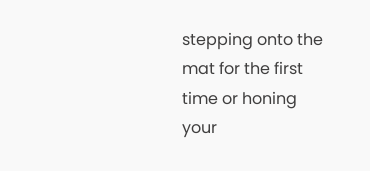stepping onto the mat for the first time or honing your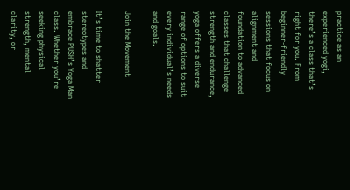practice as an experienced yogi, there’s a class that’s right for you. From beginner-friendly sessions that focus on alignment and foundation to advanced classes that challenge strength and endurance, yoga offers a diverse range of options to suit every individual’s needs and goals.

Join the Movement

It’s time to shatter stereotypes and embrace PUSH’s Yoga Man class. Whether you’re seeking physical strength, mental clarity, or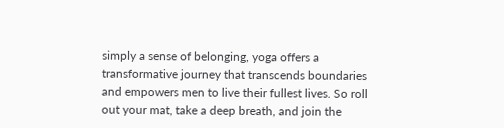simply a sense of belonging, yoga offers a transformative journey that transcends boundaries and empowers men to live their fullest lives. So roll out your mat, take a deep breath, and join the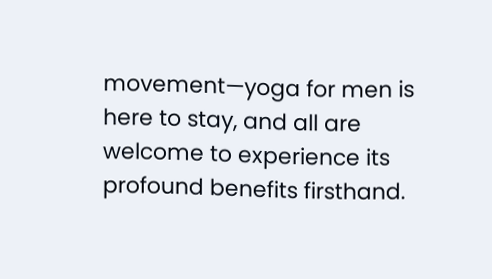movement—yoga for men is here to stay, and all are welcome to experience its profound benefits firsthand.